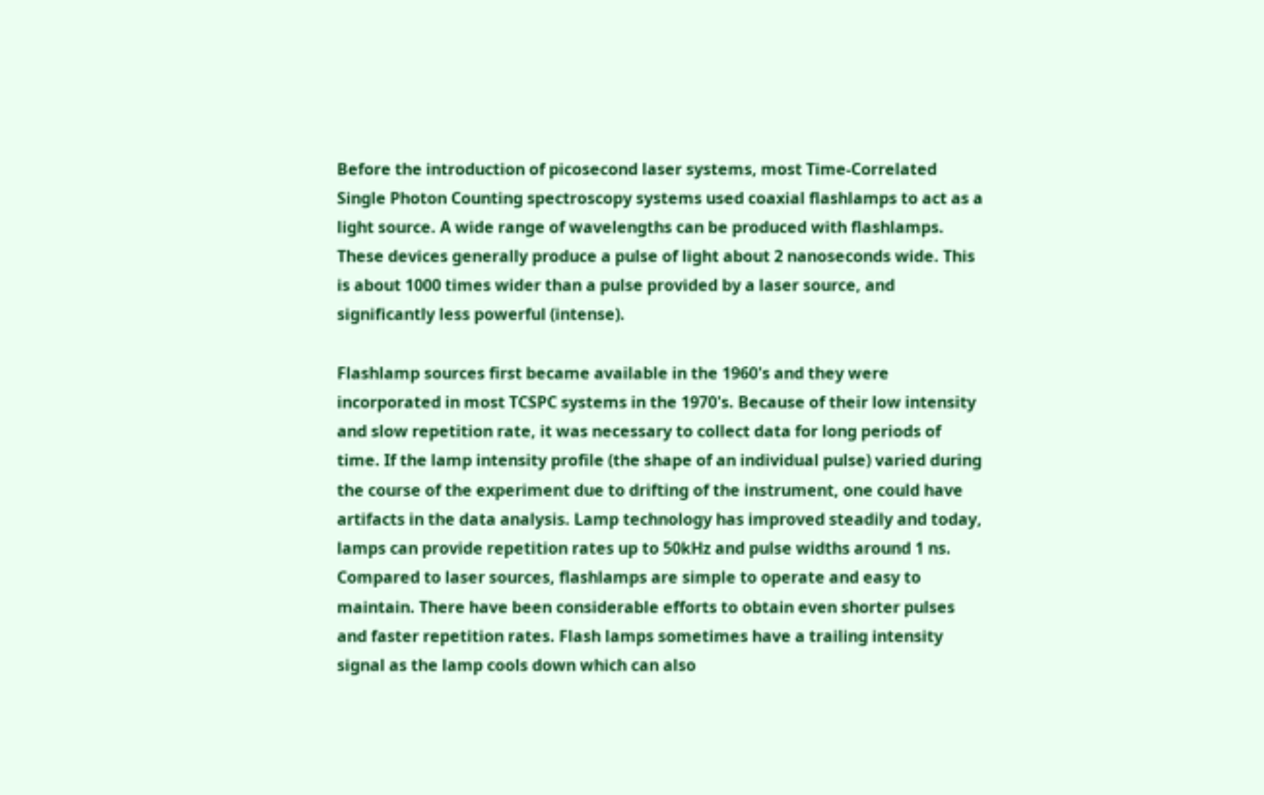Before the introduction of picosecond laser systems, most Time-Correlated Single Photon Counting spectroscopy systems used coaxial flashlamps to act as a light source. A wide range of wavelengths can be produced with flashlamps. These devices generally produce a pulse of light about 2 nanoseconds wide. This is about 1000 times wider than a pulse provided by a laser source, and significantly less powerful (intense).

Flashlamp sources first became available in the 1960's and they were incorporated in most TCSPC systems in the 1970's. Because of their low intensity and slow repetition rate, it was necessary to collect data for long periods of time. If the lamp intensity profile (the shape of an individual pulse) varied during the course of the experiment due to drifting of the instrument, one could have artifacts in the data analysis. Lamp technology has improved steadily and today, lamps can provide repetition rates up to 50kHz and pulse widths around 1 ns. Compared to laser sources, flashlamps are simple to operate and easy to maintain. There have been considerable efforts to obtain even shorter pulses and faster repetition rates. Flash lamps sometimes have a trailing intensity signal as the lamp cools down which can also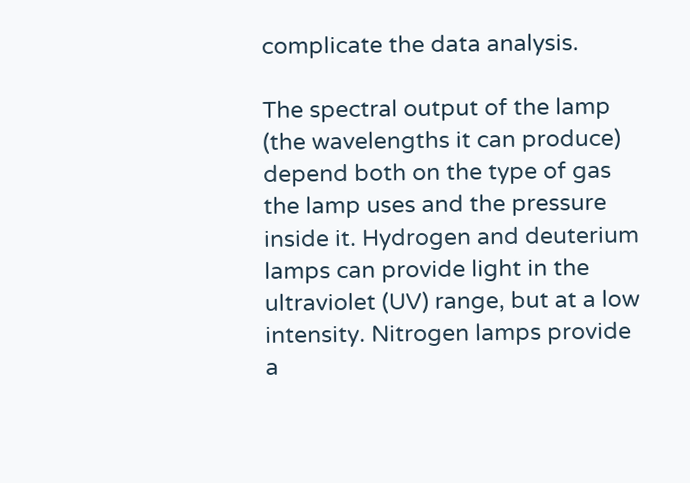complicate the data analysis.

The spectral output of the lamp (the wavelengths it can produce) depend both on the type of gas the lamp uses and the pressure inside it. Hydrogen and deuterium lamps can provide light in the ultraviolet (UV) range, but at a low intensity. Nitrogen lamps provide a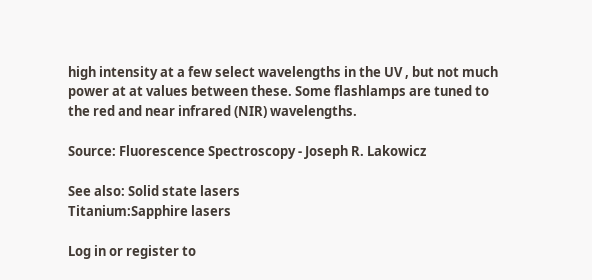high intensity at a few select wavelengths in the UV , but not much power at at values between these. Some flashlamps are tuned to the red and near infrared (NIR) wavelengths.

Source: Fluorescence Spectroscopy - Joseph R. Lakowicz

See also: Solid state lasers
Titanium:Sapphire lasers

Log in or register to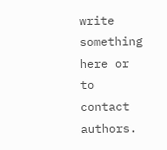write something here or to contact authors.